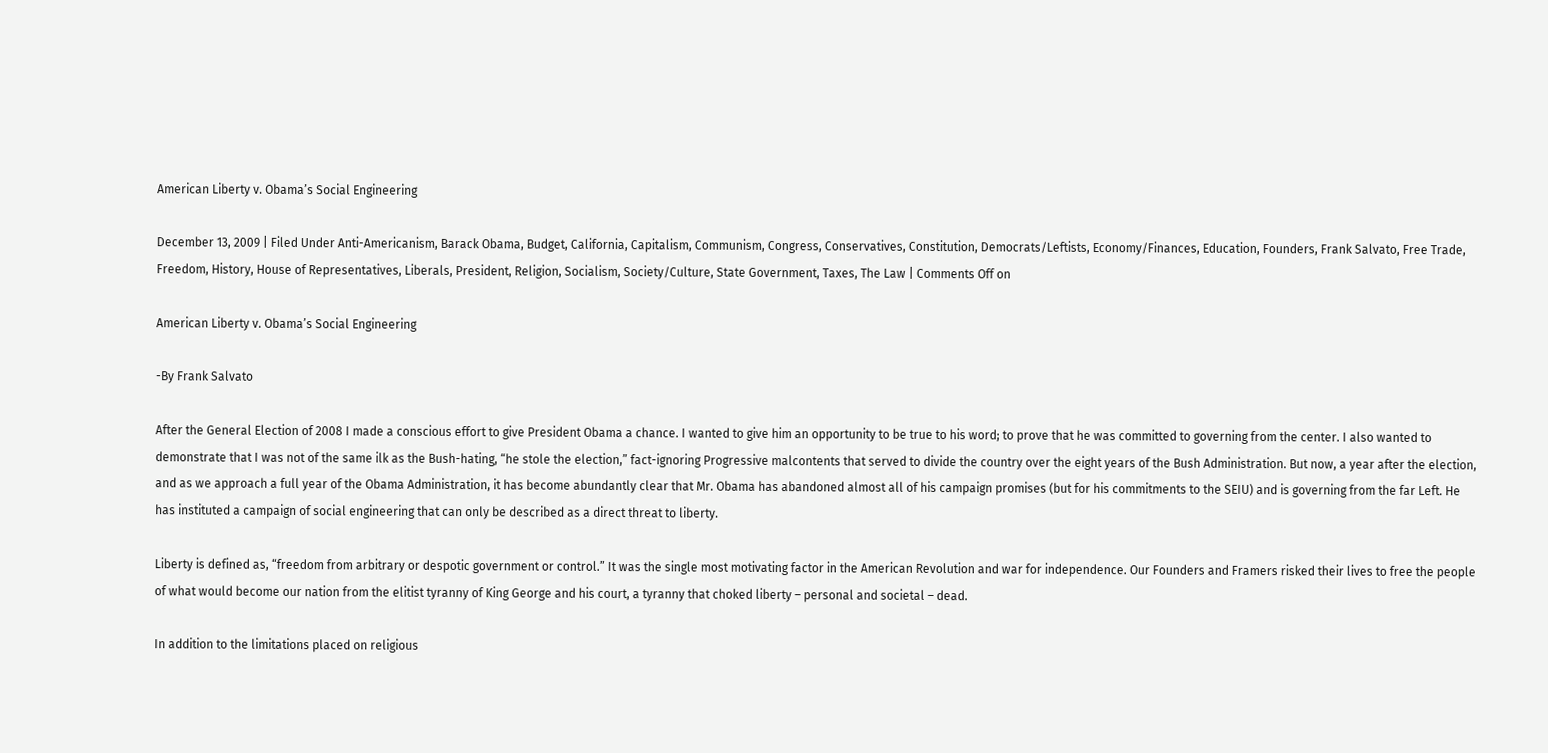American Liberty v. Obama’s Social Engineering

December 13, 2009 | Filed Under Anti-Americanism, Barack Obama, Budget, California, Capitalism, Communism, Congress, Conservatives, Constitution, Democrats/Leftists, Economy/Finances, Education, Founders, Frank Salvato, Free Trade, Freedom, History, House of Representatives, Liberals, President, Religion, Socialism, Society/Culture, State Government, Taxes, The Law | Comments Off on

American Liberty v. Obama’s Social Engineering

-By Frank Salvato

After the General Election of 2008 I made a conscious effort to give President Obama a chance. I wanted to give him an opportunity to be true to his word; to prove that he was committed to governing from the center. I also wanted to demonstrate that I was not of the same ilk as the Bush-hating, “he stole the election,” fact-ignoring Progressive malcontents that served to divide the country over the eight years of the Bush Administration. But now, a year after the election, and as we approach a full year of the Obama Administration, it has become abundantly clear that Mr. Obama has abandoned almost all of his campaign promises (but for his commitments to the SEIU) and is governing from the far Left. He has instituted a campaign of social engineering that can only be described as a direct threat to liberty.

Liberty is defined as, “freedom from arbitrary or despotic government or control.” It was the single most motivating factor in the American Revolution and war for independence. Our Founders and Framers risked their lives to free the people of what would become our nation from the elitist tyranny of King George and his court, a tyranny that choked liberty – personal and societal – dead.

In addition to the limitations placed on religious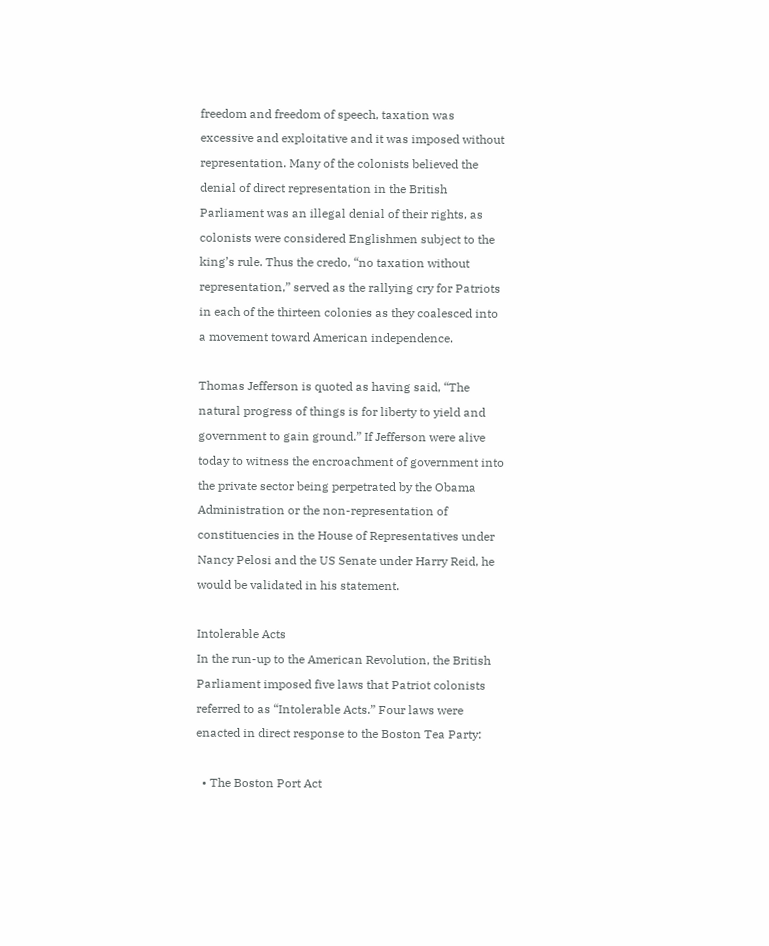freedom and freedom of speech, taxation was excessive and exploitative and it was imposed without representation. Many of the colonists believed the denial of direct representation in the British Parliament was an illegal denial of their rights, as colonists were considered Englishmen subject to the king’s rule. Thus the credo, “no taxation without representation,” served as the rallying cry for Patriots in each of the thirteen colonies as they coalesced into a movement toward American independence.

Thomas Jefferson is quoted as having said, “The natural progress of things is for liberty to yield and government to gain ground.” If Jefferson were alive today to witness the encroachment of government into the private sector being perpetrated by the Obama Administration or the non-representation of constituencies in the House of Representatives under Nancy Pelosi and the US Senate under Harry Reid, he would be validated in his statement.

Intolerable Acts
In the run-up to the American Revolution, the British Parliament imposed five laws that Patriot colonists referred to as “Intolerable Acts.” Four laws were enacted in direct response to the Boston Tea Party:

  • The Boston Port Act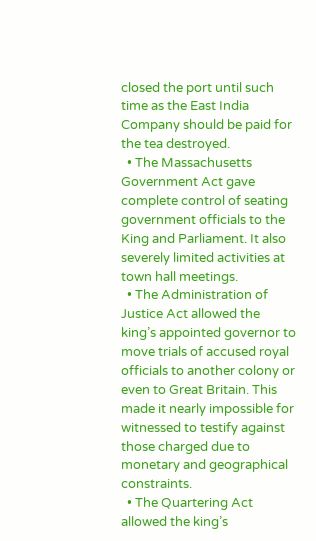closed the port until such time as the East India Company should be paid for the tea destroyed.
  • The Massachusetts Government Act gave complete control of seating government officials to the King and Parliament. It also severely limited activities at town hall meetings.
  • The Administration of Justice Act allowed the king’s appointed governor to move trials of accused royal officials to another colony or even to Great Britain. This made it nearly impossible for witnessed to testify against those charged due to monetary and geographical constraints.
  • The Quartering Act allowed the king’s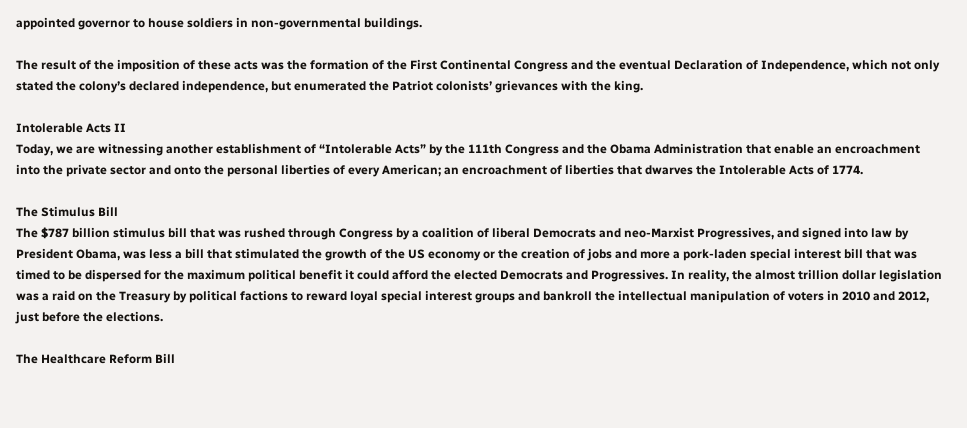appointed governor to house soldiers in non-governmental buildings.

The result of the imposition of these acts was the formation of the First Continental Congress and the eventual Declaration of Independence, which not only stated the colony’s declared independence, but enumerated the Patriot colonists’ grievances with the king.

Intolerable Acts II
Today, we are witnessing another establishment of “Intolerable Acts” by the 111th Congress and the Obama Administration that enable an encroachment into the private sector and onto the personal liberties of every American; an encroachment of liberties that dwarves the Intolerable Acts of 1774.

The Stimulus Bill
The $787 billion stimulus bill that was rushed through Congress by a coalition of liberal Democrats and neo-Marxist Progressives, and signed into law by President Obama, was less a bill that stimulated the growth of the US economy or the creation of jobs and more a pork-laden special interest bill that was timed to be dispersed for the maximum political benefit it could afford the elected Democrats and Progressives. In reality, the almost trillion dollar legislation was a raid on the Treasury by political factions to reward loyal special interest groups and bankroll the intellectual manipulation of voters in 2010 and 2012, just before the elections.

The Healthcare Reform Bill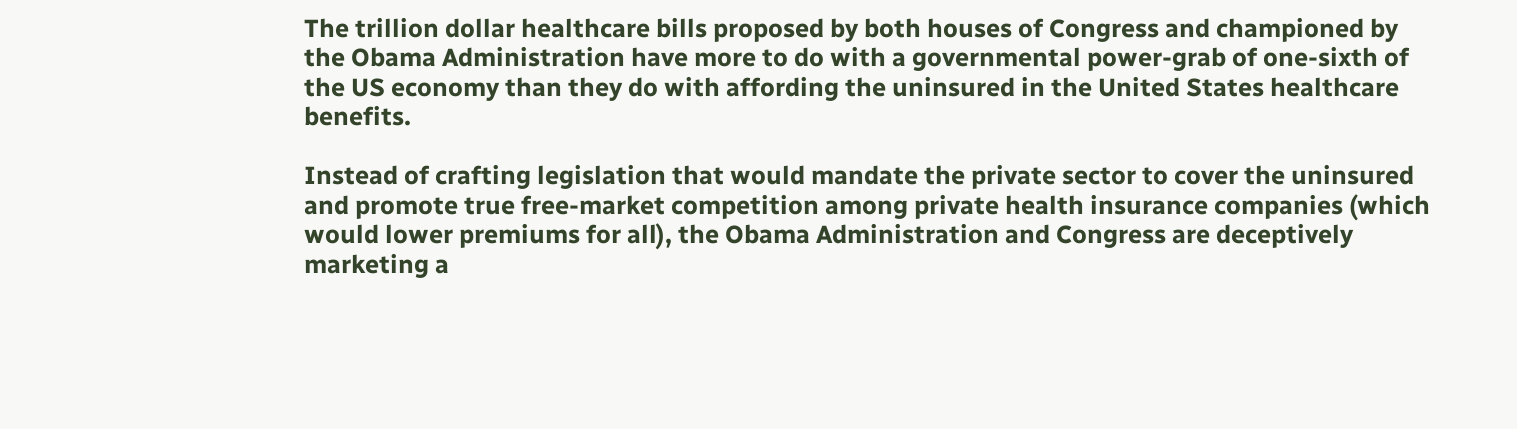The trillion dollar healthcare bills proposed by both houses of Congress and championed by the Obama Administration have more to do with a governmental power-grab of one-sixth of the US economy than they do with affording the uninsured in the United States healthcare benefits.

Instead of crafting legislation that would mandate the private sector to cover the uninsured and promote true free-market competition among private health insurance companies (which would lower premiums for all), the Obama Administration and Congress are deceptively marketing a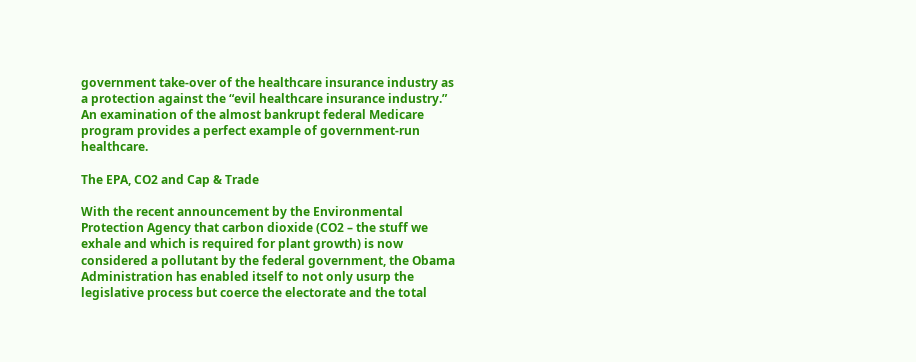government take-over of the healthcare insurance industry as a protection against the “evil healthcare insurance industry.” An examination of the almost bankrupt federal Medicare program provides a perfect example of government-run healthcare.

The EPA, CO2 and Cap & Trade

With the recent announcement by the Environmental Protection Agency that carbon dioxide (CO2 – the stuff we exhale and which is required for plant growth) is now considered a pollutant by the federal government, the Obama Administration has enabled itself to not only usurp the legislative process but coerce the electorate and the total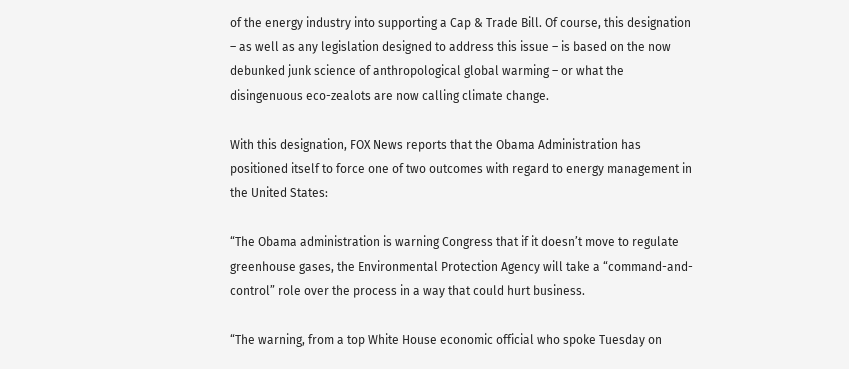of the energy industry into supporting a Cap & Trade Bill. Of course, this designation – as well as any legislation designed to address this issue – is based on the now debunked junk science of anthropological global warming – or what the disingenuous eco-zealots are now calling climate change.

With this designation, FOX News reports that the Obama Administration has positioned itself to force one of two outcomes with regard to energy management in the United States:

“The Obama administration is warning Congress that if it doesn’t move to regulate greenhouse gases, the Environmental Protection Agency will take a “command-and-control” role over the process in a way that could hurt business.

“The warning, from a top White House economic official who spoke Tuesday on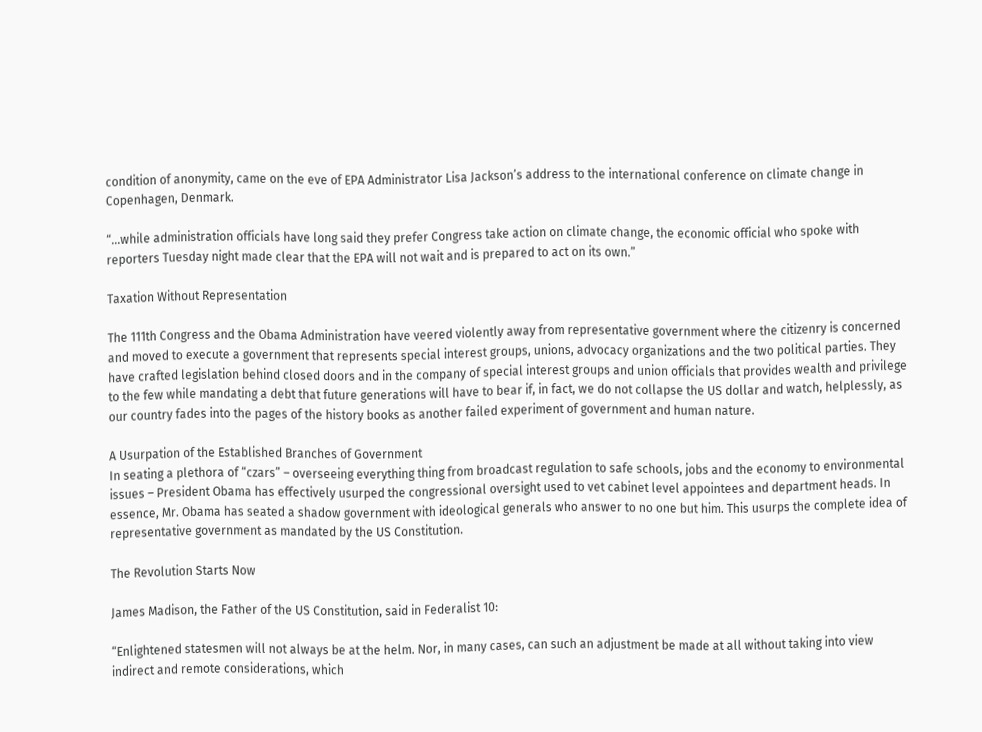condition of anonymity, came on the eve of EPA Administrator Lisa Jackson’s address to the international conference on climate change in Copenhagen, Denmark.

“…while administration officials have long said they prefer Congress take action on climate change, the economic official who spoke with reporters Tuesday night made clear that the EPA will not wait and is prepared to act on its own.”

Taxation Without Representation

The 111th Congress and the Obama Administration have veered violently away from representative government where the citizenry is concerned and moved to execute a government that represents special interest groups, unions, advocacy organizations and the two political parties. They have crafted legislation behind closed doors and in the company of special interest groups and union officials that provides wealth and privilege to the few while mandating a debt that future generations will have to bear if, in fact, we do not collapse the US dollar and watch, helplessly, as our country fades into the pages of the history books as another failed experiment of government and human nature.

A Usurpation of the Established Branches of Government
In seating a plethora of “czars” – overseeing everything thing from broadcast regulation to safe schools, jobs and the economy to environmental issues – President Obama has effectively usurped the congressional oversight used to vet cabinet level appointees and department heads. In essence, Mr. Obama has seated a shadow government with ideological generals who answer to no one but him. This usurps the complete idea of representative government as mandated by the US Constitution.

The Revolution Starts Now

James Madison, the Father of the US Constitution, said in Federalist 10:

“Enlightened statesmen will not always be at the helm. Nor, in many cases, can such an adjustment be made at all without taking into view indirect and remote considerations, which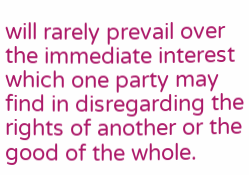will rarely prevail over the immediate interest which one party may find in disregarding the rights of another or the good of the whole.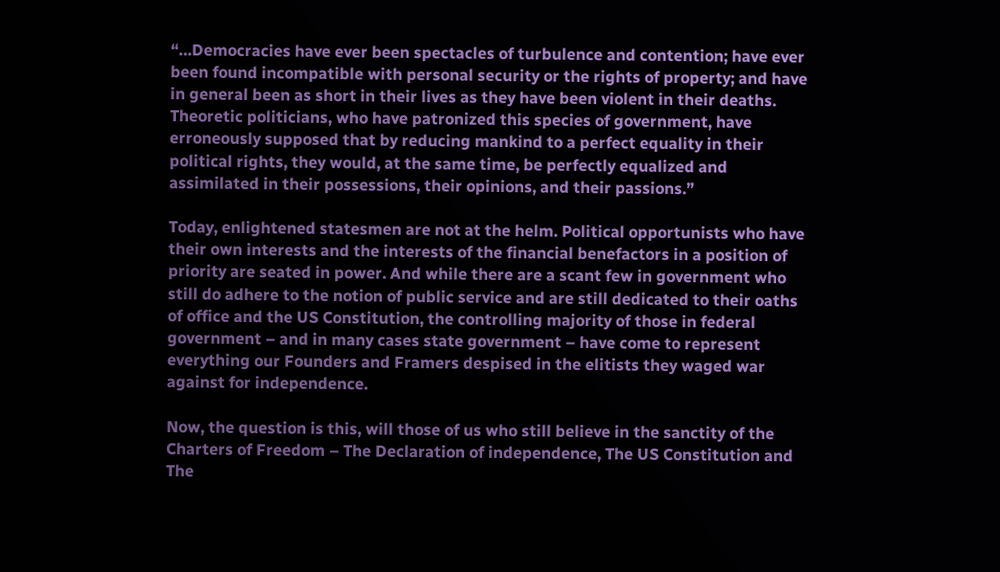“…Democracies have ever been spectacles of turbulence and contention; have ever been found incompatible with personal security or the rights of property; and have in general been as short in their lives as they have been violent in their deaths. Theoretic politicians, who have patronized this species of government, have erroneously supposed that by reducing mankind to a perfect equality in their political rights, they would, at the same time, be perfectly equalized and assimilated in their possessions, their opinions, and their passions.”

Today, enlightened statesmen are not at the helm. Political opportunists who have their own interests and the interests of the financial benefactors in a position of priority are seated in power. And while there are a scant few in government who still do adhere to the notion of public service and are still dedicated to their oaths of office and the US Constitution, the controlling majority of those in federal government – and in many cases state government – have come to represent everything our Founders and Framers despised in the elitists they waged war against for independence.

Now, the question is this, will those of us who still believe in the sanctity of the Charters of Freedom – The Declaration of independence, The US Constitution and The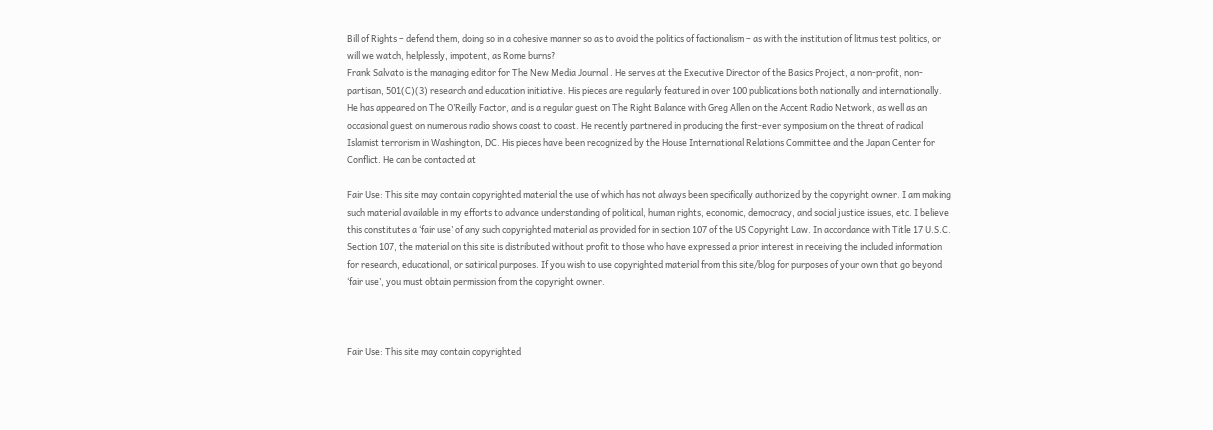Bill of Rights – defend them, doing so in a cohesive manner so as to avoid the politics of factionalism – as with the institution of litmus test politics, or will we watch, helplessly, impotent, as Rome burns?
Frank Salvato is the managing editor for The New Media Journal . He serves at the Executive Director of the Basics Project, a non-profit, non-partisan, 501(C)(3) research and education initiative. His pieces are regularly featured in over 100 publications both nationally and internationally. He has appeared on The O’Reilly Factor, and is a regular guest on The Right Balance with Greg Allen on the Accent Radio Network, as well as an occasional guest on numerous radio shows coast to coast. He recently partnered in producing the first-ever symposium on the threat of radical Islamist terrorism in Washington, DC. His pieces have been recognized by the House International Relations Committee and the Japan Center for Conflict. He can be contacted at

Fair Use: This site may contain copyrighted material the use of which has not always been specifically authorized by the copyright owner. I am making such material available in my efforts to advance understanding of political, human rights, economic, democracy, and social justice issues, etc. I believe this constitutes a ‘fair use’ of any such copyrighted material as provided for in section 107 of the US Copyright Law. In accordance with Title 17 U.S.C. Section 107, the material on this site is distributed without profit to those who have expressed a prior interest in receiving the included information for research, educational, or satirical purposes. If you wish to use copyrighted material from this site/blog for purposes of your own that go beyond ‘fair use’, you must obtain permission from the copyright owner.



Fair Use: This site may contain copyrighted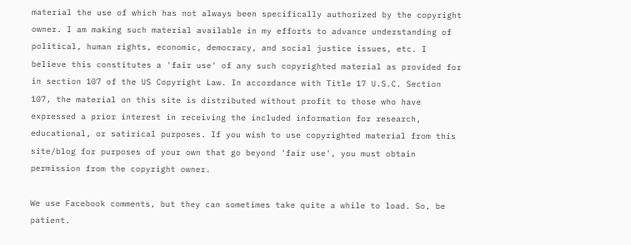material the use of which has not always been specifically authorized by the copyright owner. I am making such material available in my efforts to advance understanding of political, human rights, economic, democracy, and social justice issues, etc. I believe this constitutes a 'fair use' of any such copyrighted material as provided for in section 107 of the US Copyright Law. In accordance with Title 17 U.S.C. Section 107, the material on this site is distributed without profit to those who have expressed a prior interest in receiving the included information for research, educational, or satirical purposes. If you wish to use copyrighted material from this site/blog for purposes of your own that go beyond 'fair use', you must obtain permission from the copyright owner.

We use Facebook comments, but they can sometimes take quite a while to load. So, be patient.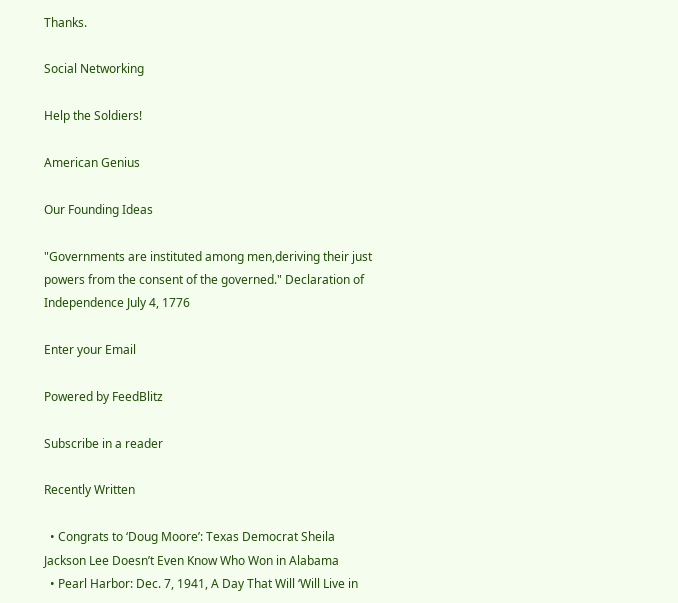Thanks.

Social Networking

Help the Soldiers!

American Genius

Our Founding Ideas

"Governments are instituted among men,deriving their just powers from the consent of the governed." Declaration of Independence July 4, 1776

Enter your Email

Powered by FeedBlitz

Subscribe in a reader

Recently Written

  • Congrats to ‘Doug Moore’: Texas Democrat Sheila Jackson Lee Doesn’t Even Know Who Won in Alabama
  • Pearl Harbor: Dec. 7, 1941, A Day That Will ‘Will Live in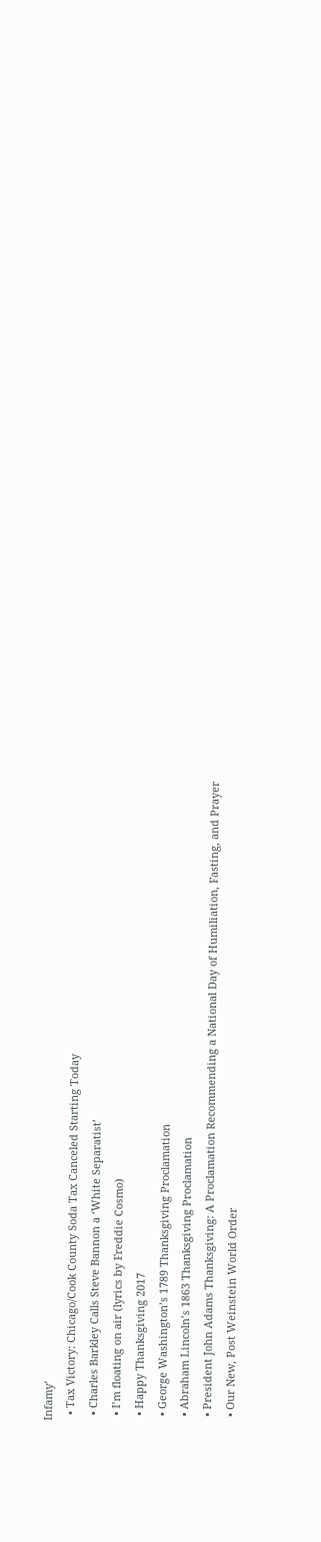Infamy’
  • Tax Victory: Chicago/Cook County Soda Tax Canceled Starting Today
  • Charles Barkley Calls Steve Bannon a ‘White Separatist’
  • I’m floating on air (lyrics by Freddie Cosmo)
  • Happy Thanksgiving 2017
  • George Washington’s 1789 Thanksgiving Proclamation
  • Abraham Lincoln’s 1863 Thanksgiving Proclamation
  • President John Adams Thanksgiving: A Proclamation Recommending a National Day of Humiliation, Fasting, and Prayer
  • Our New, Post Weinstein World Order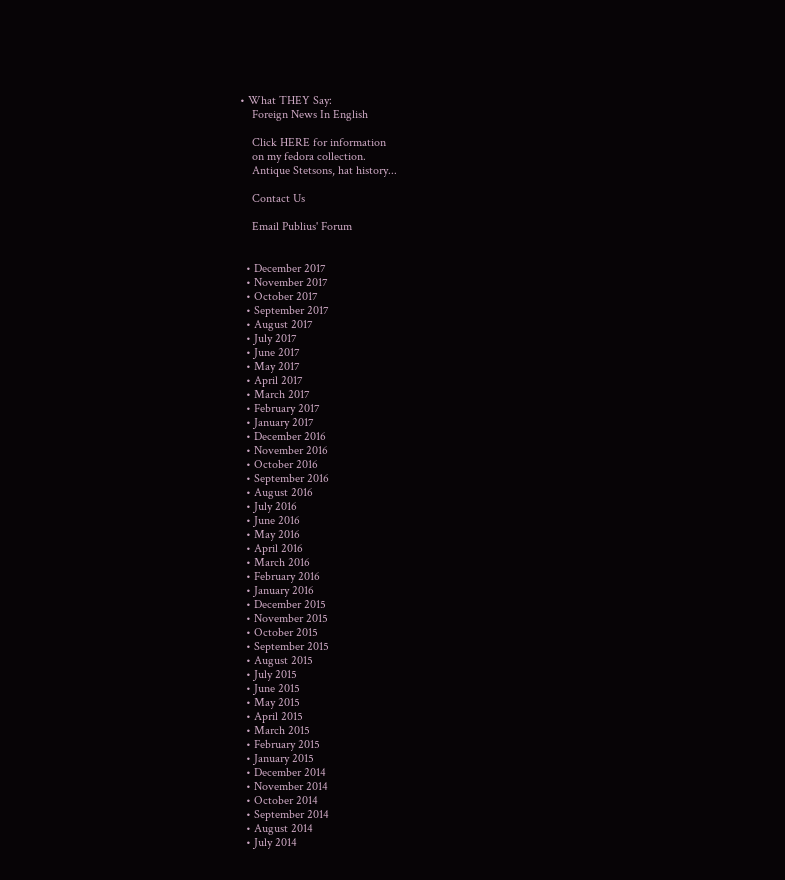• What THEY Say:
    Foreign News In English

    Click HERE for information
    on my fedora collection.
    Antique Stetsons, hat history...

    Contact Us

    Email Publius' Forum


  • December 2017
  • November 2017
  • October 2017
  • September 2017
  • August 2017
  • July 2017
  • June 2017
  • May 2017
  • April 2017
  • March 2017
  • February 2017
  • January 2017
  • December 2016
  • November 2016
  • October 2016
  • September 2016
  • August 2016
  • July 2016
  • June 2016
  • May 2016
  • April 2016
  • March 2016
  • February 2016
  • January 2016
  • December 2015
  • November 2015
  • October 2015
  • September 2015
  • August 2015
  • July 2015
  • June 2015
  • May 2015
  • April 2015
  • March 2015
  • February 2015
  • January 2015
  • December 2014
  • November 2014
  • October 2014
  • September 2014
  • August 2014
  • July 2014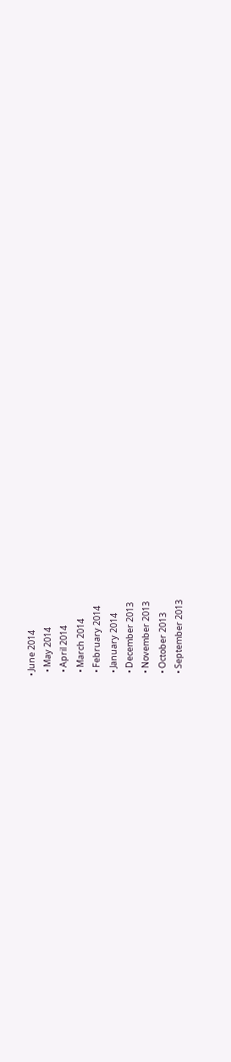• June 2014
  • May 2014
  • April 2014
  • March 2014
  • February 2014
  • January 2014
  • December 2013
  • November 2013
  • October 2013
  • September 2013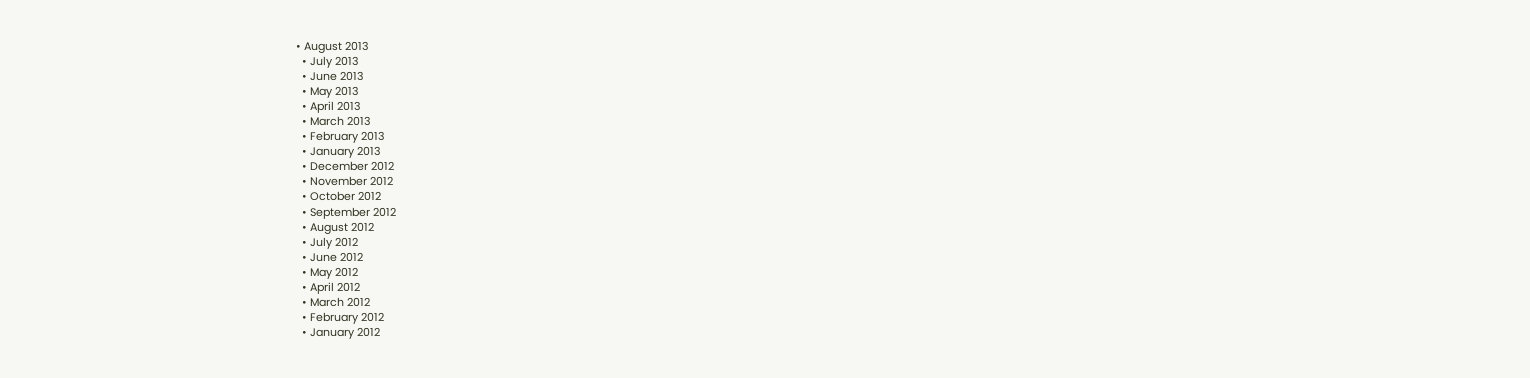• August 2013
  • July 2013
  • June 2013
  • May 2013
  • April 2013
  • March 2013
  • February 2013
  • January 2013
  • December 2012
  • November 2012
  • October 2012
  • September 2012
  • August 2012
  • July 2012
  • June 2012
  • May 2012
  • April 2012
  • March 2012
  • February 2012
  • January 2012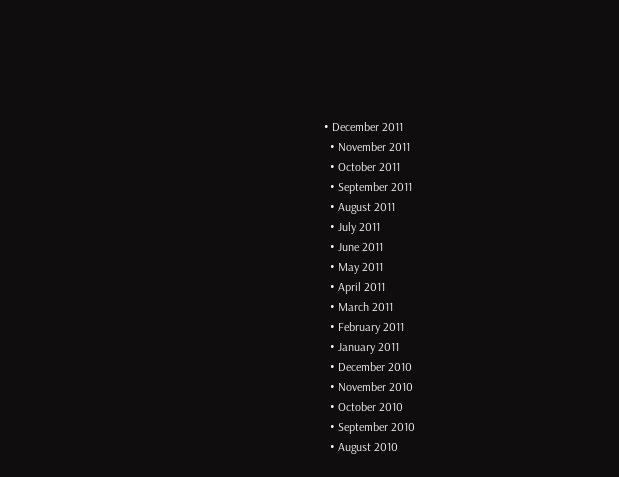• December 2011
  • November 2011
  • October 2011
  • September 2011
  • August 2011
  • July 2011
  • June 2011
  • May 2011
  • April 2011
  • March 2011
  • February 2011
  • January 2011
  • December 2010
  • November 2010
  • October 2010
  • September 2010
  • August 2010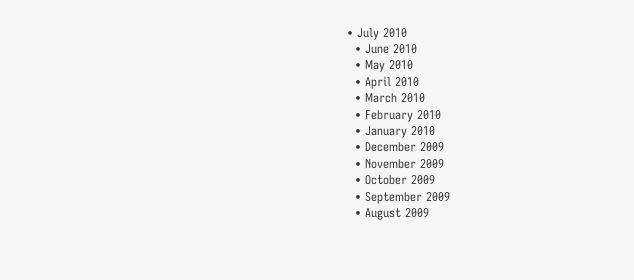• July 2010
  • June 2010
  • May 2010
  • April 2010
  • March 2010
  • February 2010
  • January 2010
  • December 2009
  • November 2009
  • October 2009
  • September 2009
  • August 2009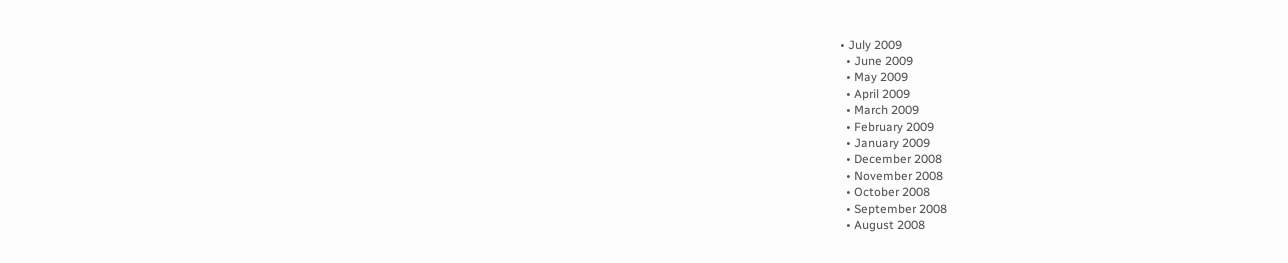• July 2009
  • June 2009
  • May 2009
  • April 2009
  • March 2009
  • February 2009
  • January 2009
  • December 2008
  • November 2008
  • October 2008
  • September 2008
  • August 2008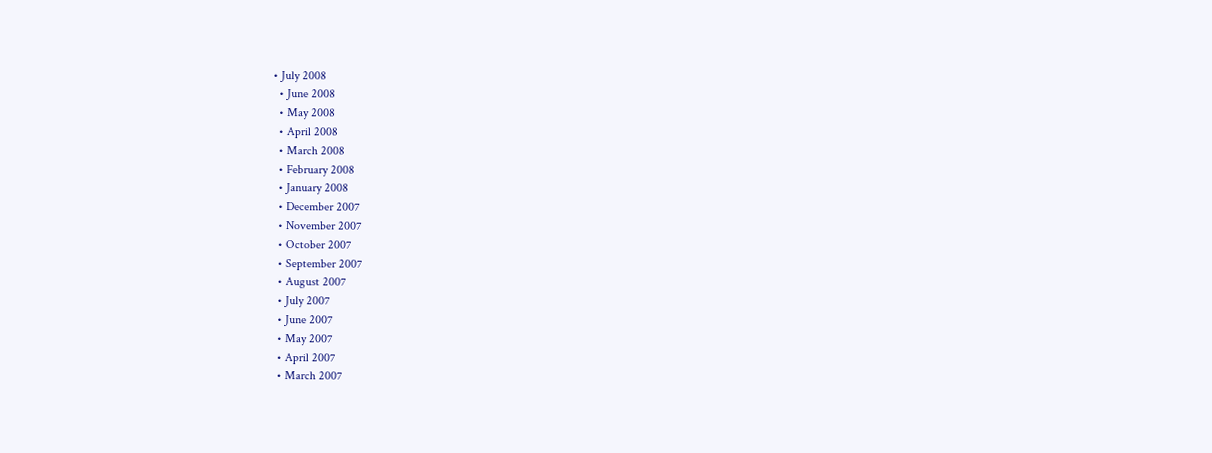• July 2008
  • June 2008
  • May 2008
  • April 2008
  • March 2008
  • February 2008
  • January 2008
  • December 2007
  • November 2007
  • October 2007
  • September 2007
  • August 2007
  • July 2007
  • June 2007
  • May 2007
  • April 2007
  • March 2007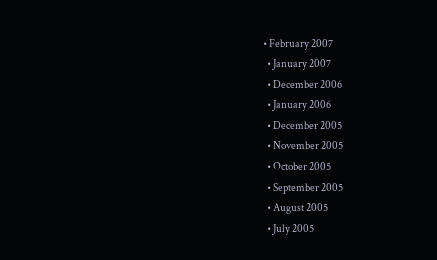• February 2007
  • January 2007
  • December 2006
  • January 2006
  • December 2005
  • November 2005
  • October 2005
  • September 2005
  • August 2005
  • July 2005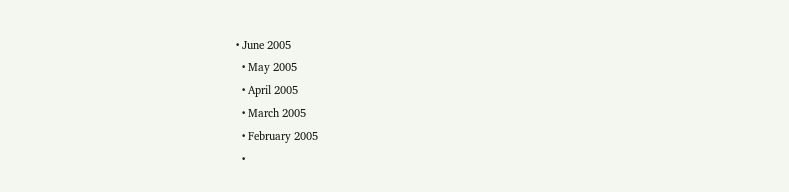• June 2005
  • May 2005
  • April 2005
  • March 2005
  • February 2005
  •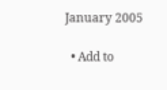January 2005

  • Add to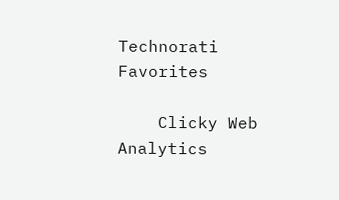Technorati Favorites

    Clicky Web Analytics